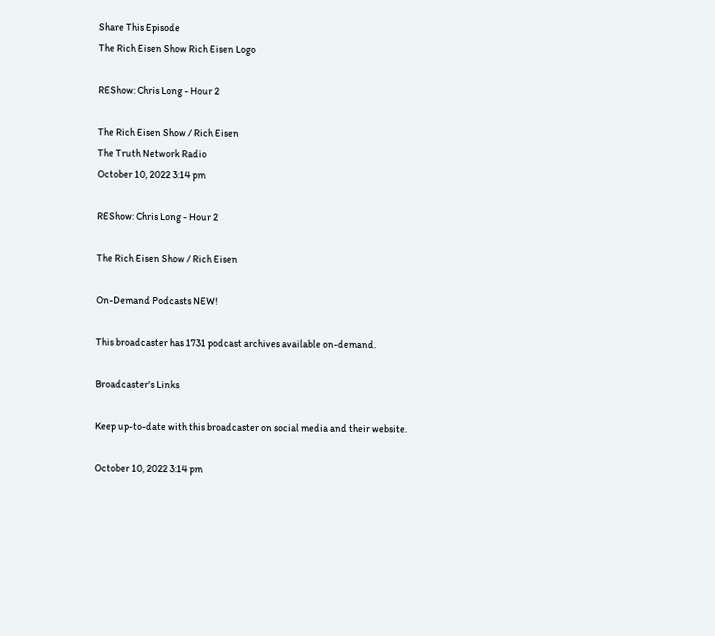Share This Episode
The Rich Eisen Show Rich Eisen Logo

REShow: Chris Long - Hour 2

The Rich Eisen Show / Rich Eisen
The Truth Network Radio
October 10, 2022 3:14 pm

REShow: Chris Long - Hour 2

The Rich Eisen Show / Rich Eisen

On-Demand Podcasts NEW!

This broadcaster has 1731 podcast archives available on-demand.

Broadcaster's Links

Keep up-to-date with this broadcaster on social media and their website.

October 10, 2022 3:14 pm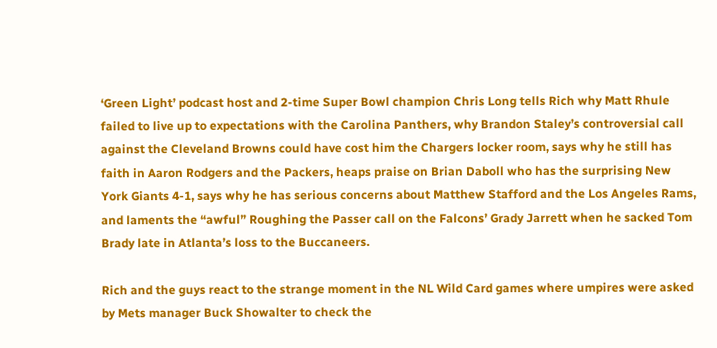‘Green Light’ podcast host and 2-time Super Bowl champion Chris Long tells Rich why Matt Rhule failed to live up to expectations with the Carolina Panthers, why Brandon Staley’s controversial call against the Cleveland Browns could have cost him the Chargers locker room, says why he still has faith in Aaron Rodgers and the Packers, heaps praise on Brian Daboll who has the surprising New York Giants 4-1, says why he has serious concerns about Matthew Stafford and the Los Angeles Rams, and laments the “awful” Roughing the Passer call on the Falcons’ Grady Jarrett when he sacked Tom Brady late in Atlanta’s loss to the Buccaneers.

Rich and the guys react to the strange moment in the NL Wild Card games where umpires were asked by Mets manager Buck Showalter to check the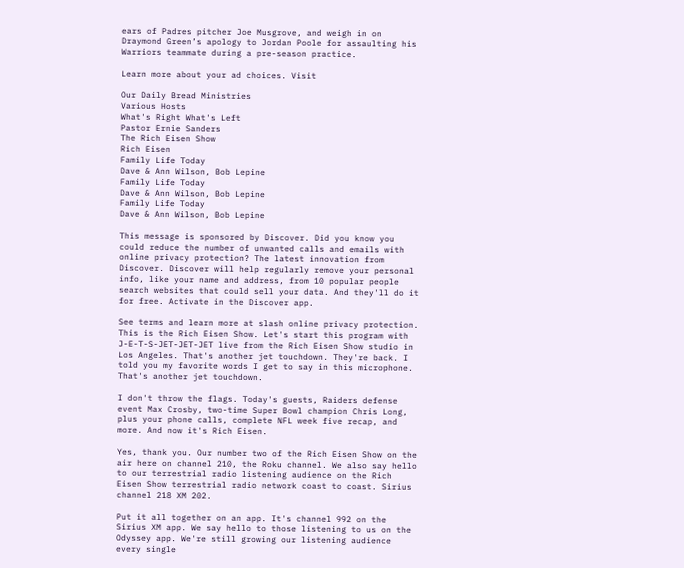ears of Padres pitcher Joe Musgrove, and weigh in on Draymond Green’s apology to Jordan Poole for assaulting his Warriors teammate during a pre-season practice.

Learn more about your ad choices. Visit

Our Daily Bread Ministries
Various Hosts
What's Right What's Left
Pastor Ernie Sanders
The Rich Eisen Show
Rich Eisen
Family Life Today
Dave & Ann Wilson, Bob Lepine
Family Life Today
Dave & Ann Wilson, Bob Lepine
Family Life Today
Dave & Ann Wilson, Bob Lepine

This message is sponsored by Discover. Did you know you could reduce the number of unwanted calls and emails with online privacy protection? The latest innovation from Discover. Discover will help regularly remove your personal info, like your name and address, from 10 popular people search websites that could sell your data. And they'll do it for free. Activate in the Discover app.

See terms and learn more at slash online privacy protection. This is the Rich Eisen Show. Let's start this program with J-E-T-S-JET-JET-JET live from the Rich Eisen Show studio in Los Angeles. That's another jet touchdown. They're back. I told you my favorite words I get to say in this microphone. That's another jet touchdown.

I don't throw the flags. Today's guests, Raiders defense event Max Crosby, two-time Super Bowl champion Chris Long, plus your phone calls, complete NFL week five recap, and more. And now it's Rich Eisen.

Yes, thank you. Our number two of the Rich Eisen Show on the air here on channel 210, the Roku channel. We also say hello to our terrestrial radio listening audience on the Rich Eisen Show terrestrial radio network coast to coast. Sirius channel 218 XM 202.

Put it all together on an app. It's channel 992 on the Sirius XM app. We say hello to those listening to us on the Odyssey app. We're still growing our listening audience every single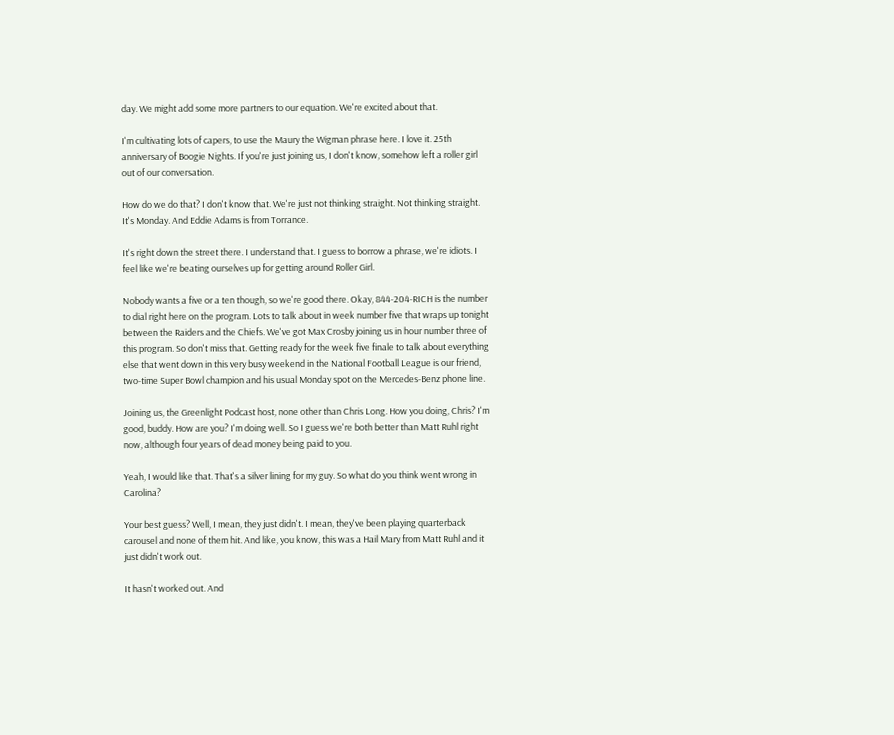day. We might add some more partners to our equation. We're excited about that.

I'm cultivating lots of capers, to use the Maury the Wigman phrase here. I love it. 25th anniversary of Boogie Nights. If you're just joining us, I don't know, somehow left a roller girl out of our conversation.

How do we do that? I don't know that. We're just not thinking straight. Not thinking straight. It's Monday. And Eddie Adams is from Torrance.

It's right down the street there. I understand that. I guess to borrow a phrase, we're idiots. I feel like we're beating ourselves up for getting around Roller Girl.

Nobody wants a five or a ten though, so we're good there. Okay, 844-204-RICH is the number to dial right here on the program. Lots to talk about in week number five that wraps up tonight between the Raiders and the Chiefs. We've got Max Crosby joining us in hour number three of this program. So don't miss that. Getting ready for the week five finale to talk about everything else that went down in this very busy weekend in the National Football League is our friend, two-time Super Bowl champion and his usual Monday spot on the Mercedes-Benz phone line.

Joining us, the Greenlight Podcast host, none other than Chris Long. How you doing, Chris? I'm good, buddy. How are you? I'm doing well. So I guess we're both better than Matt Ruhl right now, although four years of dead money being paid to you.

Yeah, I would like that. That's a silver lining for my guy. So what do you think went wrong in Carolina?

Your best guess? Well, I mean, they just didn't. I mean, they've been playing quarterback carousel and none of them hit. And like, you know, this was a Hail Mary from Matt Ruhl and it just didn't work out.

It hasn't worked out. And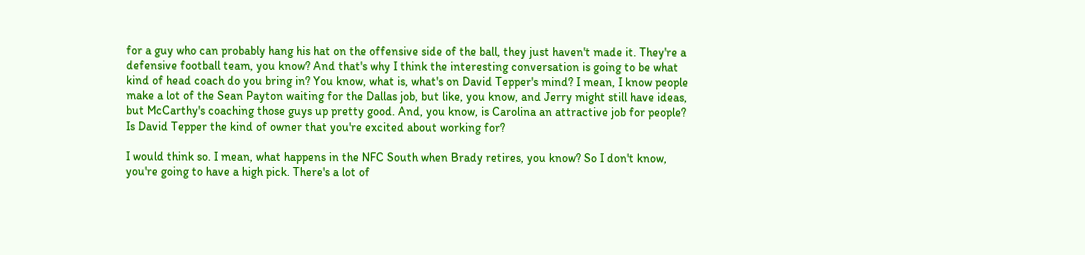for a guy who can probably hang his hat on the offensive side of the ball, they just haven't made it. They're a defensive football team, you know? And that's why I think the interesting conversation is going to be what kind of head coach do you bring in? You know, what is, what's on David Tepper's mind? I mean, I know people make a lot of the Sean Payton waiting for the Dallas job, but like, you know, and Jerry might still have ideas, but McCarthy's coaching those guys up pretty good. And, you know, is Carolina an attractive job for people? Is David Tepper the kind of owner that you're excited about working for?

I would think so. I mean, what happens in the NFC South when Brady retires, you know? So I don't know, you're going to have a high pick. There's a lot of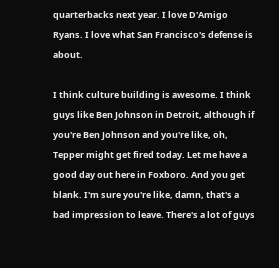quarterbacks next year. I love D'Amigo Ryans. I love what San Francisco's defense is about.

I think culture building is awesome. I think guys like Ben Johnson in Detroit, although if you're Ben Johnson and you're like, oh, Tepper might get fired today. Let me have a good day out here in Foxboro. And you get blank. I'm sure you're like, damn, that's a bad impression to leave. There's a lot of guys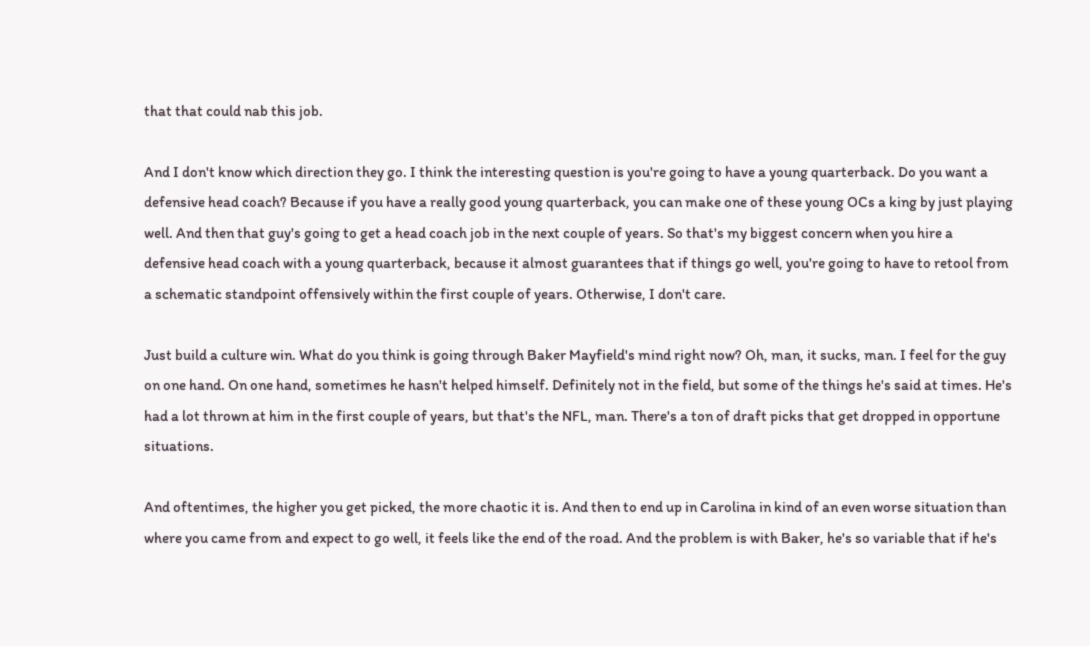that that could nab this job.

And I don't know which direction they go. I think the interesting question is you're going to have a young quarterback. Do you want a defensive head coach? Because if you have a really good young quarterback, you can make one of these young OCs a king by just playing well. And then that guy's going to get a head coach job in the next couple of years. So that's my biggest concern when you hire a defensive head coach with a young quarterback, because it almost guarantees that if things go well, you're going to have to retool from a schematic standpoint offensively within the first couple of years. Otherwise, I don't care.

Just build a culture win. What do you think is going through Baker Mayfield's mind right now? Oh, man, it sucks, man. I feel for the guy on one hand. On one hand, sometimes he hasn't helped himself. Definitely not in the field, but some of the things he's said at times. He's had a lot thrown at him in the first couple of years, but that's the NFL, man. There's a ton of draft picks that get dropped in opportune situations.

And oftentimes, the higher you get picked, the more chaotic it is. And then to end up in Carolina in kind of an even worse situation than where you came from and expect to go well, it feels like the end of the road. And the problem is with Baker, he's so variable that if he's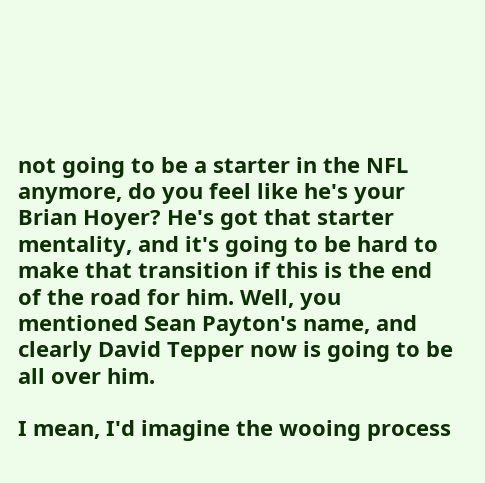not going to be a starter in the NFL anymore, do you feel like he's your Brian Hoyer? He's got that starter mentality, and it's going to be hard to make that transition if this is the end of the road for him. Well, you mentioned Sean Payton's name, and clearly David Tepper now is going to be all over him.

I mean, I'd imagine the wooing process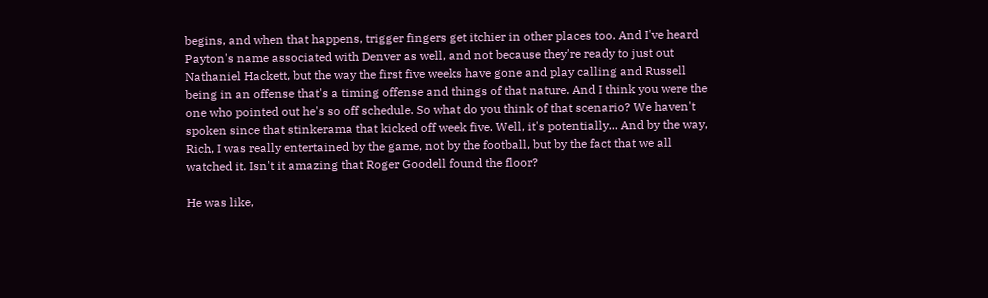begins, and when that happens, trigger fingers get itchier in other places too. And I've heard Payton's name associated with Denver as well, and not because they're ready to just out Nathaniel Hackett, but the way the first five weeks have gone and play calling and Russell being in an offense that's a timing offense and things of that nature. And I think you were the one who pointed out he's so off schedule. So what do you think of that scenario? We haven't spoken since that stinkerama that kicked off week five. Well, it's potentially... And by the way, Rich, I was really entertained by the game, not by the football, but by the fact that we all watched it. Isn't it amazing that Roger Goodell found the floor?

He was like,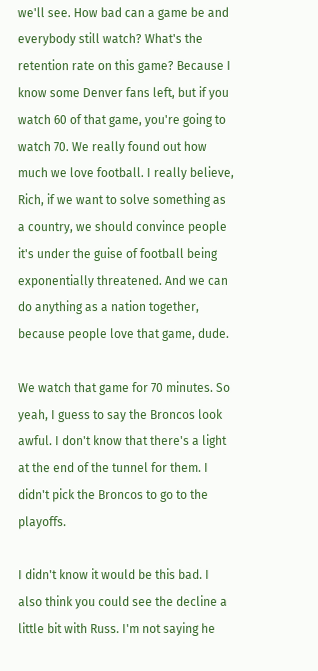we'll see. How bad can a game be and everybody still watch? What's the retention rate on this game? Because I know some Denver fans left, but if you watch 60 of that game, you're going to watch 70. We really found out how much we love football. I really believe, Rich, if we want to solve something as a country, we should convince people it's under the guise of football being exponentially threatened. And we can do anything as a nation together, because people love that game, dude.

We watch that game for 70 minutes. So yeah, I guess to say the Broncos look awful. I don't know that there's a light at the end of the tunnel for them. I didn't pick the Broncos to go to the playoffs.

I didn't know it would be this bad. I also think you could see the decline a little bit with Russ. I'm not saying he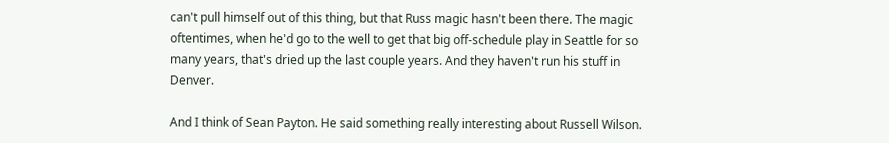can't pull himself out of this thing, but that Russ magic hasn't been there. The magic oftentimes, when he'd go to the well to get that big off-schedule play in Seattle for so many years, that's dried up the last couple years. And they haven't run his stuff in Denver.

And I think of Sean Payton. He said something really interesting about Russell Wilson.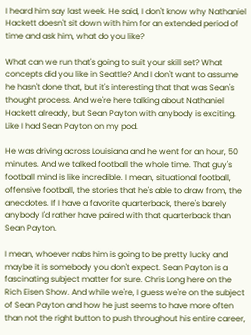I heard him say last week. He said, I don't know why Nathaniel Hackett doesn't sit down with him for an extended period of time and ask him, what do you like?

What can we run that's going to suit your skill set? What concepts did you like in Seattle? And I don't want to assume he hasn't done that, but it's interesting that that was Sean's thought process. And we're here talking about Nathaniel Hackett already, but Sean Payton with anybody is exciting. Like I had Sean Payton on my pod.

He was driving across Louisiana and he went for an hour, 50 minutes. And we talked football the whole time. That guy's football mind is like incredible. I mean, situational football, offensive football, the stories that he's able to draw from, the anecdotes. If I have a favorite quarterback, there's barely anybody I'd rather have paired with that quarterback than Sean Payton.

I mean, whoever nabs him is going to be pretty lucky and maybe it is somebody you don't expect. Sean Payton is a fascinating subject matter for sure. Chris Long here on the Rich Eisen Show. And while we're, I guess we're on the subject of Sean Payton and how he just seems to have more often than not the right button to push throughout his entire career,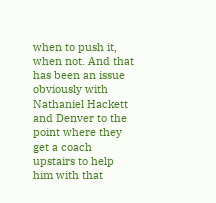when to push it, when not. And that has been an issue obviously with Nathaniel Hackett and Denver to the point where they get a coach upstairs to help him with that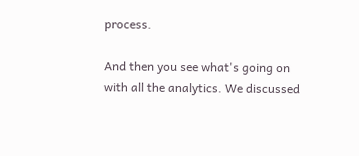process.

And then you see what's going on with all the analytics. We discussed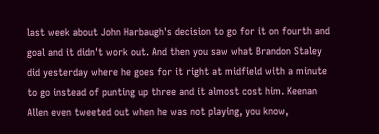last week about John Harbaugh's decision to go for it on fourth and goal and it didn't work out. And then you saw what Brandon Staley did yesterday where he goes for it right at midfield with a minute to go instead of punting up three and it almost cost him. Keenan Allen even tweeted out when he was not playing, you know,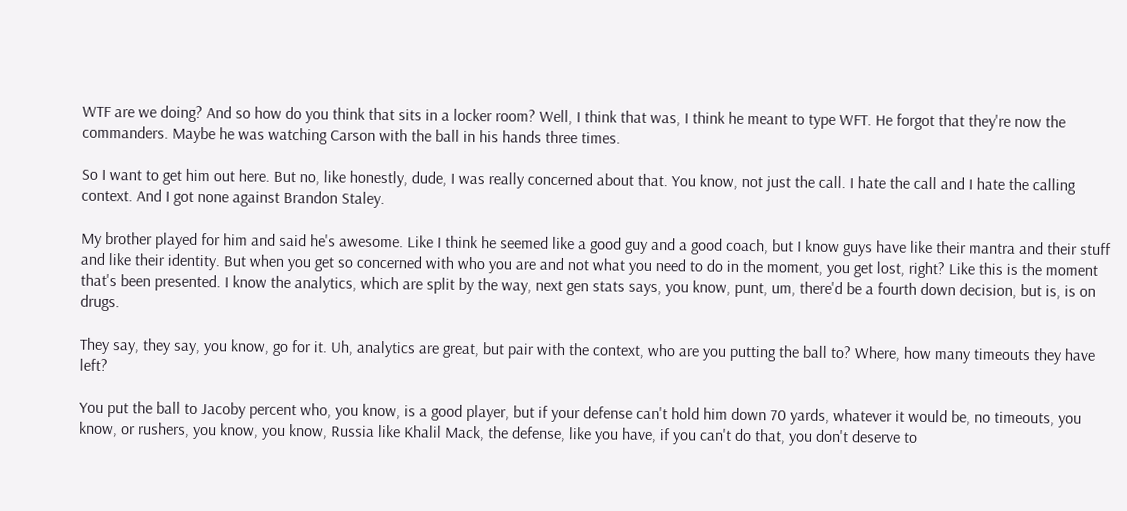WTF are we doing? And so how do you think that sits in a locker room? Well, I think that was, I think he meant to type WFT. He forgot that they're now the commanders. Maybe he was watching Carson with the ball in his hands three times.

So I want to get him out here. But no, like honestly, dude, I was really concerned about that. You know, not just the call. I hate the call and I hate the calling context. And I got none against Brandon Staley.

My brother played for him and said he's awesome. Like I think he seemed like a good guy and a good coach, but I know guys have like their mantra and their stuff and like their identity. But when you get so concerned with who you are and not what you need to do in the moment, you get lost, right? Like this is the moment that's been presented. I know the analytics, which are split by the way, next gen stats says, you know, punt, um, there'd be a fourth down decision, but is, is on drugs.

They say, they say, you know, go for it. Uh, analytics are great, but pair with the context, who are you putting the ball to? Where, how many timeouts they have left?

You put the ball to Jacoby percent who, you know, is a good player, but if your defense can't hold him down 70 yards, whatever it would be, no timeouts, you know, or rushers, you know, you know, Russia like Khalil Mack, the defense, like you have, if you can't do that, you don't deserve to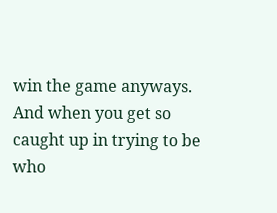win the game anyways. And when you get so caught up in trying to be who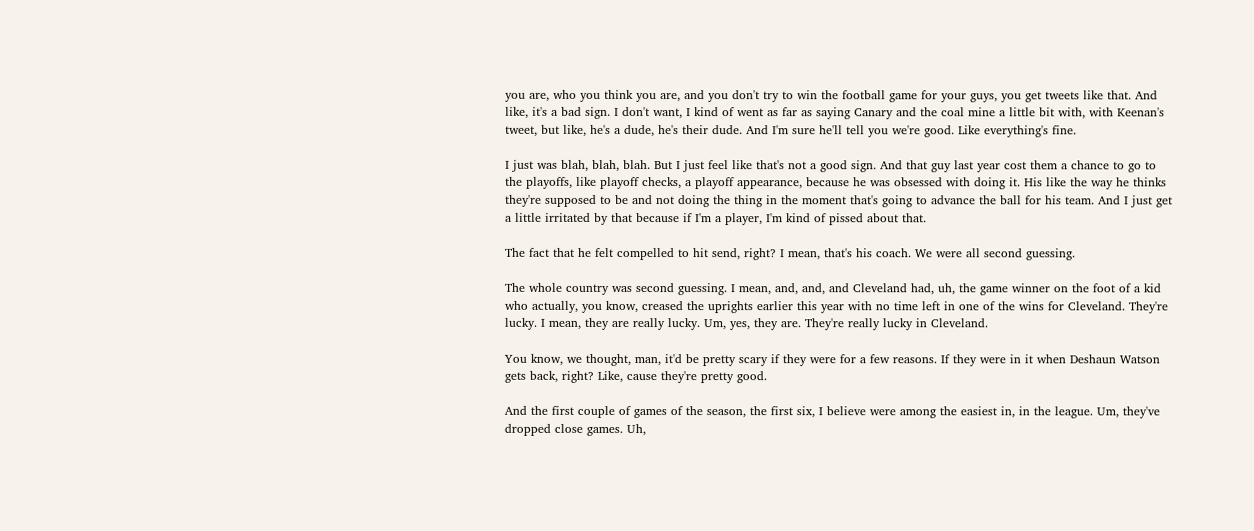you are, who you think you are, and you don't try to win the football game for your guys, you get tweets like that. And like, it's a bad sign. I don't want, I kind of went as far as saying Canary and the coal mine a little bit with, with Keenan's tweet, but like, he's a dude, he's their dude. And I'm sure he'll tell you we're good. Like everything's fine.

I just was blah, blah, blah. But I just feel like that's not a good sign. And that guy last year cost them a chance to go to the playoffs, like playoff checks, a playoff appearance, because he was obsessed with doing it. His like the way he thinks they're supposed to be and not doing the thing in the moment that's going to advance the ball for his team. And I just get a little irritated by that because if I'm a player, I'm kind of pissed about that.

The fact that he felt compelled to hit send, right? I mean, that's his coach. We were all second guessing.

The whole country was second guessing. I mean, and, and, and Cleveland had, uh, the game winner on the foot of a kid who actually, you know, creased the uprights earlier this year with no time left in one of the wins for Cleveland. They're lucky. I mean, they are really lucky. Um, yes, they are. They're really lucky in Cleveland.

You know, we thought, man, it'd be pretty scary if they were for a few reasons. If they were in it when Deshaun Watson gets back, right? Like, cause they're pretty good.

And the first couple of games of the season, the first six, I believe were among the easiest in, in the league. Um, they've dropped close games. Uh,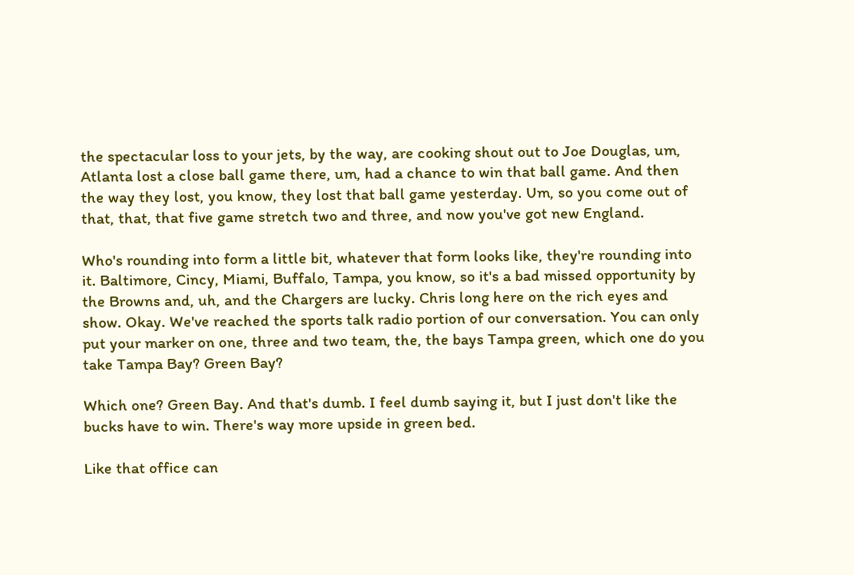the spectacular loss to your jets, by the way, are cooking shout out to Joe Douglas, um, Atlanta lost a close ball game there, um, had a chance to win that ball game. And then the way they lost, you know, they lost that ball game yesterday. Um, so you come out of that, that, that five game stretch two and three, and now you've got new England.

Who's rounding into form a little bit, whatever that form looks like, they're rounding into it. Baltimore, Cincy, Miami, Buffalo, Tampa, you know, so it's a bad missed opportunity by the Browns and, uh, and the Chargers are lucky. Chris long here on the rich eyes and show. Okay. We've reached the sports talk radio portion of our conversation. You can only put your marker on one, three and two team, the, the bays Tampa green, which one do you take Tampa Bay? Green Bay?

Which one? Green Bay. And that's dumb. I feel dumb saying it, but I just don't like the bucks have to win. There's way more upside in green bed.

Like that office can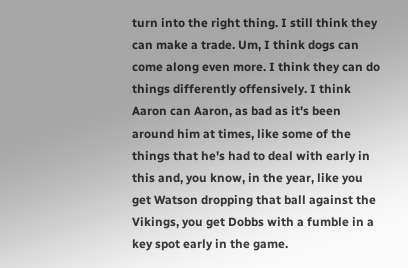turn into the right thing. I still think they can make a trade. Um, I think dogs can come along even more. I think they can do things differently offensively. I think Aaron can Aaron, as bad as it's been around him at times, like some of the things that he's had to deal with early in this and, you know, in the year, like you get Watson dropping that ball against the Vikings, you get Dobbs with a fumble in a key spot early in the game.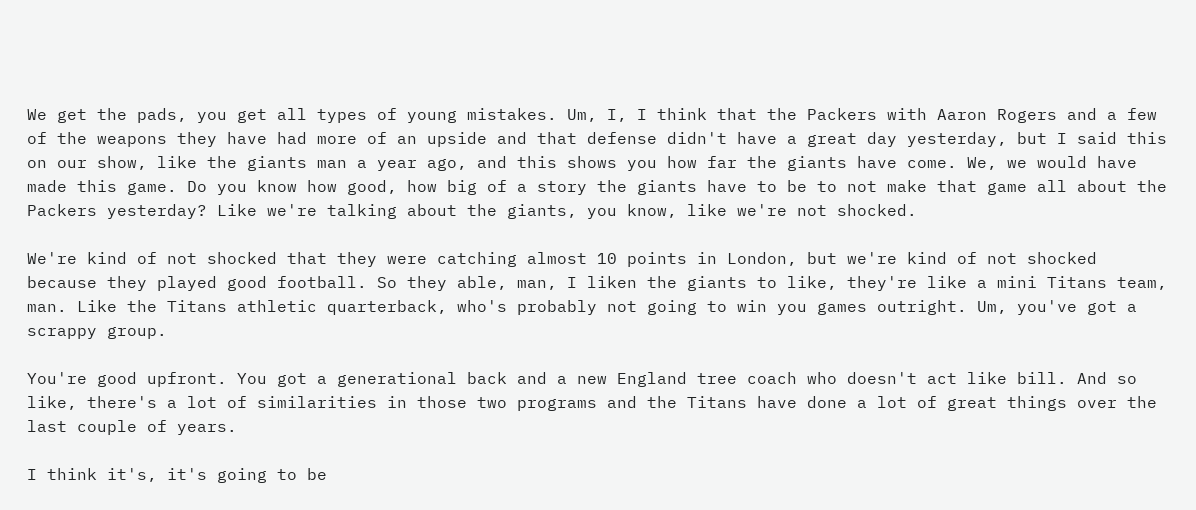We get the pads, you get all types of young mistakes. Um, I, I think that the Packers with Aaron Rogers and a few of the weapons they have had more of an upside and that defense didn't have a great day yesterday, but I said this on our show, like the giants man a year ago, and this shows you how far the giants have come. We, we would have made this game. Do you know how good, how big of a story the giants have to be to not make that game all about the Packers yesterday? Like we're talking about the giants, you know, like we're not shocked.

We're kind of not shocked that they were catching almost 10 points in London, but we're kind of not shocked because they played good football. So they able, man, I liken the giants to like, they're like a mini Titans team, man. Like the Titans athletic quarterback, who's probably not going to win you games outright. Um, you've got a scrappy group.

You're good upfront. You got a generational back and a new England tree coach who doesn't act like bill. And so like, there's a lot of similarities in those two programs and the Titans have done a lot of great things over the last couple of years.

I think it's, it's going to be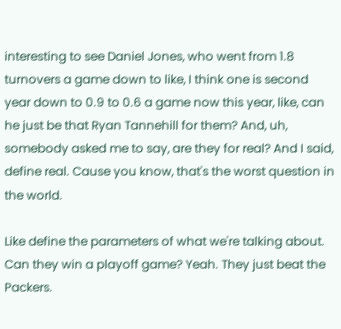interesting to see Daniel Jones, who went from 1.8 turnovers a game down to like, I think one is second year down to 0.9 to 0.6 a game now this year, like, can he just be that Ryan Tannehill for them? And, uh, somebody asked me to say, are they for real? And I said, define real. Cause you know, that's the worst question in the world.

Like define the parameters of what we're talking about. Can they win a playoff game? Yeah. They just beat the Packers.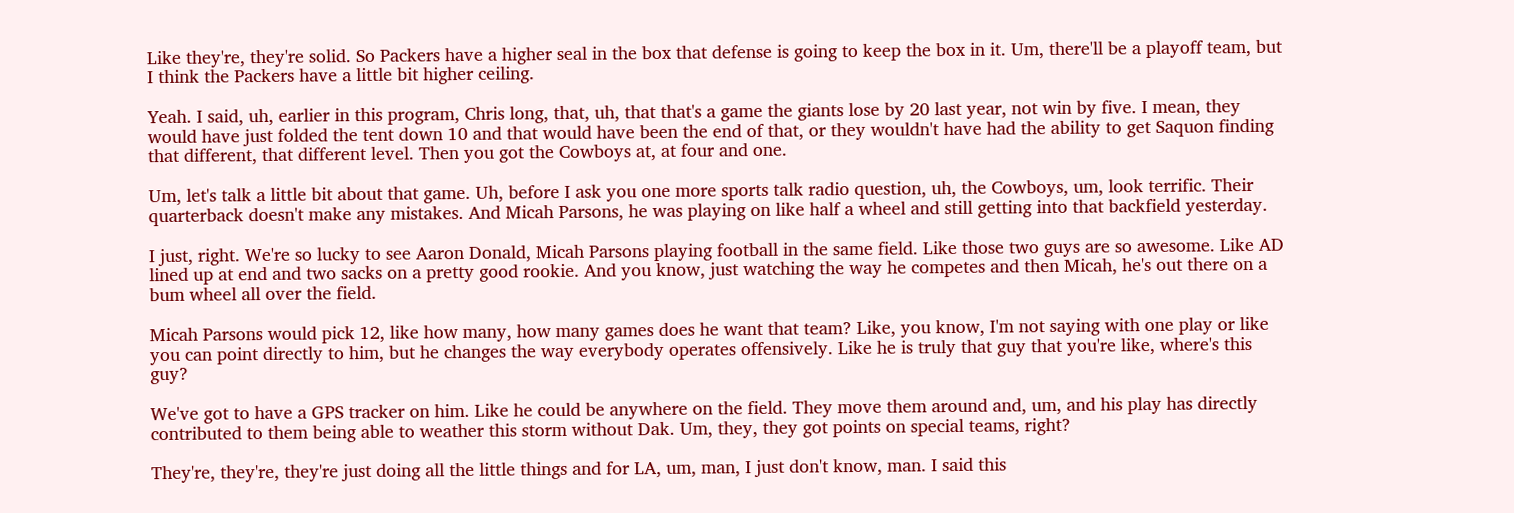Like they're, they're solid. So Packers have a higher seal in the box that defense is going to keep the box in it. Um, there'll be a playoff team, but I think the Packers have a little bit higher ceiling.

Yeah. I said, uh, earlier in this program, Chris long, that, uh, that that's a game the giants lose by 20 last year, not win by five. I mean, they would have just folded the tent down 10 and that would have been the end of that, or they wouldn't have had the ability to get Saquon finding that different, that different level. Then you got the Cowboys at, at four and one.

Um, let's talk a little bit about that game. Uh, before I ask you one more sports talk radio question, uh, the Cowboys, um, look terrific. Their quarterback doesn't make any mistakes. And Micah Parsons, he was playing on like half a wheel and still getting into that backfield yesterday.

I just, right. We're so lucky to see Aaron Donald, Micah Parsons playing football in the same field. Like those two guys are so awesome. Like AD lined up at end and two sacks on a pretty good rookie. And you know, just watching the way he competes and then Micah, he's out there on a bum wheel all over the field.

Micah Parsons would pick 12, like how many, how many games does he want that team? Like, you know, I'm not saying with one play or like you can point directly to him, but he changes the way everybody operates offensively. Like he is truly that guy that you're like, where's this guy?

We've got to have a GPS tracker on him. Like he could be anywhere on the field. They move them around and, um, and his play has directly contributed to them being able to weather this storm without Dak. Um, they, they got points on special teams, right?

They're, they're, they're just doing all the little things and for LA, um, man, I just don't know, man. I said this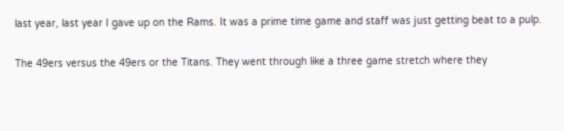last year, last year I gave up on the Rams. It was a prime time game and staff was just getting beat to a pulp.

The 49ers versus the 49ers or the Titans. They went through like a three game stretch where they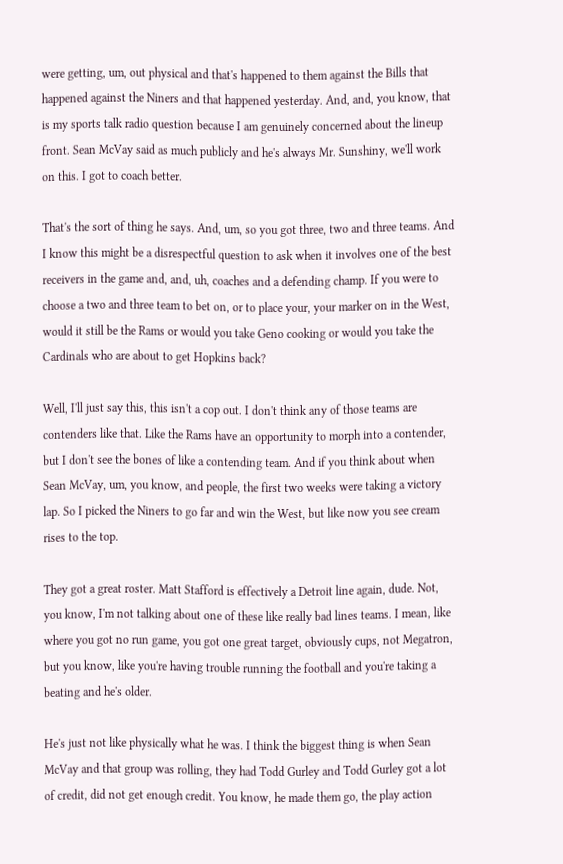were getting, um, out physical and that's happened to them against the Bills that happened against the Niners and that happened yesterday. And, and, you know, that is my sports talk radio question because I am genuinely concerned about the lineup front. Sean McVay said as much publicly and he's always Mr. Sunshiny, we'll work on this. I got to coach better.

That's the sort of thing he says. And, um, so you got three, two and three teams. And I know this might be a disrespectful question to ask when it involves one of the best receivers in the game and, and, uh, coaches and a defending champ. If you were to choose a two and three team to bet on, or to place your, your marker on in the West, would it still be the Rams or would you take Geno cooking or would you take the Cardinals who are about to get Hopkins back?

Well, I'll just say this, this isn't a cop out. I don't think any of those teams are contenders like that. Like the Rams have an opportunity to morph into a contender, but I don't see the bones of like a contending team. And if you think about when Sean McVay, um, you know, and people, the first two weeks were taking a victory lap. So I picked the Niners to go far and win the West, but like now you see cream rises to the top.

They got a great roster. Matt Stafford is effectively a Detroit line again, dude. Not, you know, I'm not talking about one of these like really bad lines teams. I mean, like where you got no run game, you got one great target, obviously cups, not Megatron, but you know, like you're having trouble running the football and you're taking a beating and he's older.

He's just not like physically what he was. I think the biggest thing is when Sean McVay and that group was rolling, they had Todd Gurley and Todd Gurley got a lot of credit, did not get enough credit. You know, he made them go, the play action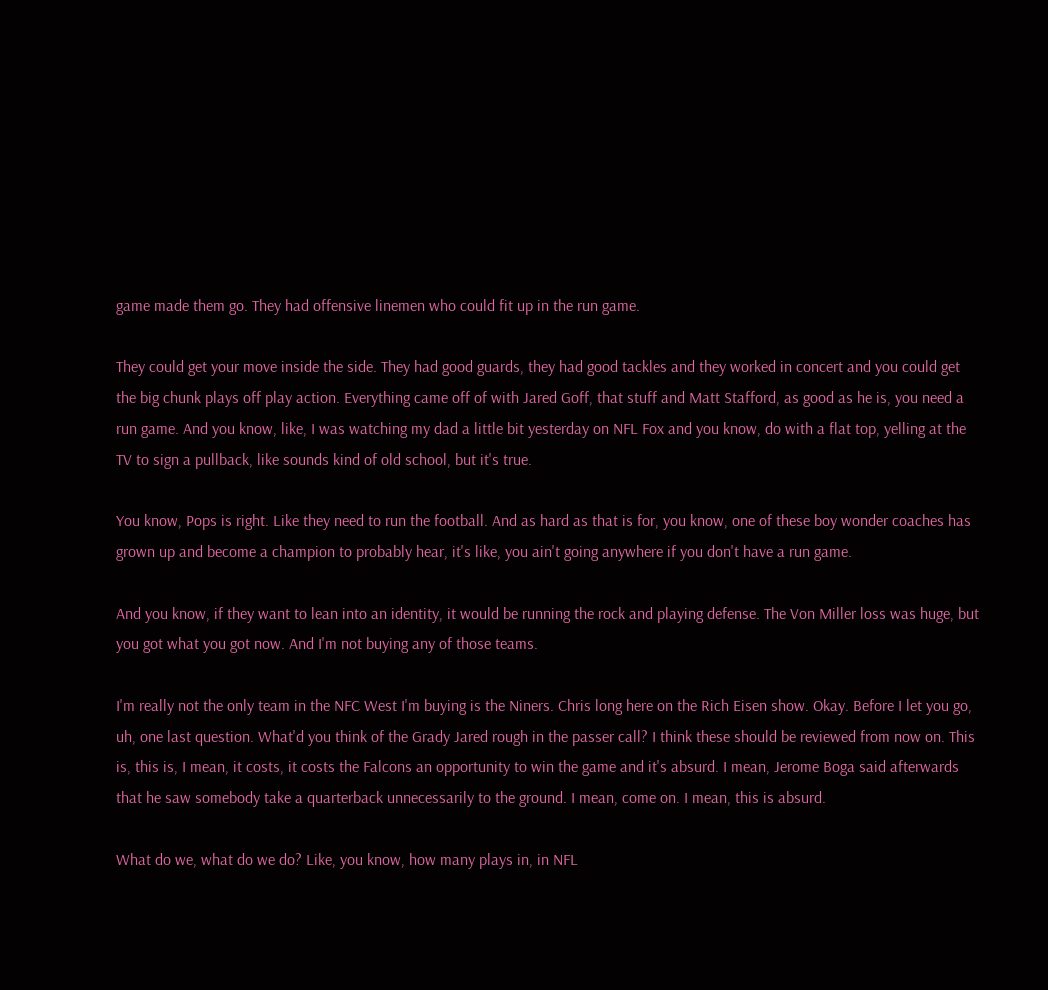game made them go. They had offensive linemen who could fit up in the run game.

They could get your move inside the side. They had good guards, they had good tackles and they worked in concert and you could get the big chunk plays off play action. Everything came off of with Jared Goff, that stuff and Matt Stafford, as good as he is, you need a run game. And you know, like, I was watching my dad a little bit yesterday on NFL Fox and you know, do with a flat top, yelling at the TV to sign a pullback, like sounds kind of old school, but it's true.

You know, Pops is right. Like they need to run the football. And as hard as that is for, you know, one of these boy wonder coaches has grown up and become a champion to probably hear, it's like, you ain't going anywhere if you don't have a run game.

And you know, if they want to lean into an identity, it would be running the rock and playing defense. The Von Miller loss was huge, but you got what you got now. And I'm not buying any of those teams.

I'm really not the only team in the NFC West I'm buying is the Niners. Chris long here on the Rich Eisen show. Okay. Before I let you go, uh, one last question. What'd you think of the Grady Jared rough in the passer call? I think these should be reviewed from now on. This is, this is, I mean, it costs, it costs the Falcons an opportunity to win the game and it's absurd. I mean, Jerome Boga said afterwards that he saw somebody take a quarterback unnecessarily to the ground. I mean, come on. I mean, this is absurd.

What do we, what do we do? Like, you know, how many plays in, in NFL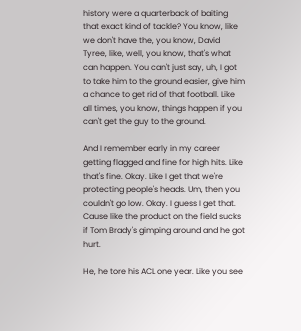history were a quarterback of baiting that exact kind of tackle? You know, like we don't have the, you know, David Tyree, like, well, you know, that's what can happen. You can't just say, uh, I got to take him to the ground easier, give him a chance to get rid of that football. Like all times, you know, things happen if you can't get the guy to the ground.

And I remember early in my career getting flagged and fine for high hits. Like that's fine. Okay. Like I get that we're protecting people's heads. Um, then you couldn't go low. Okay. I guess I get that. Cause like the product on the field sucks if Tom Brady's gimping around and he got hurt.

He, he tore his ACL one year. Like you see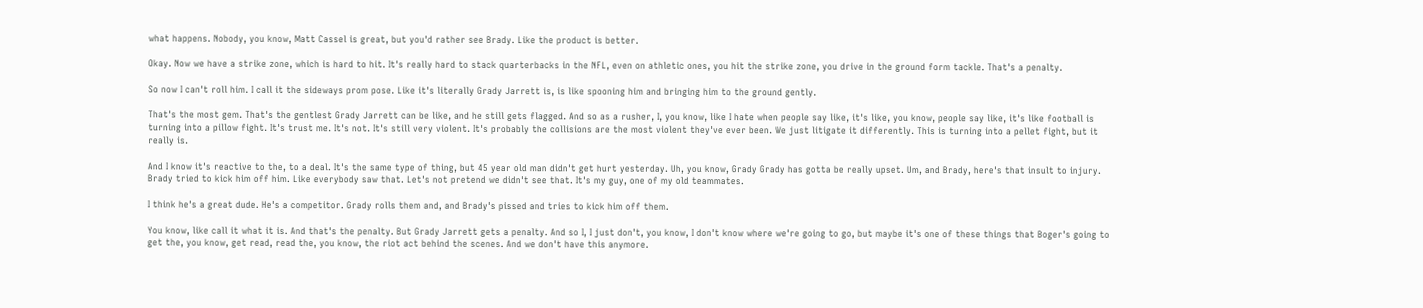what happens. Nobody, you know, Matt Cassel is great, but you'd rather see Brady. Like the product is better.

Okay. Now we have a strike zone, which is hard to hit. It's really hard to stack quarterbacks in the NFL, even on athletic ones, you hit the strike zone, you drive in the ground form tackle. That's a penalty.

So now I can't roll him. I call it the sideways prom pose. Like it's literally Grady Jarrett is, is like spooning him and bringing him to the ground gently.

That's the most gem. That's the gentlest Grady Jarrett can be like, and he still gets flagged. And so as a rusher, I, you know, like I hate when people say like, it's like, you know, people say like, it's like football is turning into a pillow fight. It's trust me. It's not. It's still very violent. It's probably the collisions are the most violent they've ever been. We just litigate it differently. This is turning into a pellet fight, but it really is.

And I know it's reactive to the, to a deal. It's the same type of thing, but 45 year old man didn't get hurt yesterday. Uh, you know, Grady Grady has gotta be really upset. Um, and Brady, here's that insult to injury. Brady tried to kick him off him. Like everybody saw that. Let's not pretend we didn't see that. It's my guy, one of my old teammates.

I think he's a great dude. He's a competitor. Grady rolls them and, and Brady's pissed and tries to kick him off them.

You know, like call it what it is. And that's the penalty. But Grady Jarrett gets a penalty. And so I, I just don't, you know, I don't know where we're going to go, but maybe it's one of these things that Boger's going to get the, you know, get read, read the, you know, the riot act behind the scenes. And we don't have this anymore.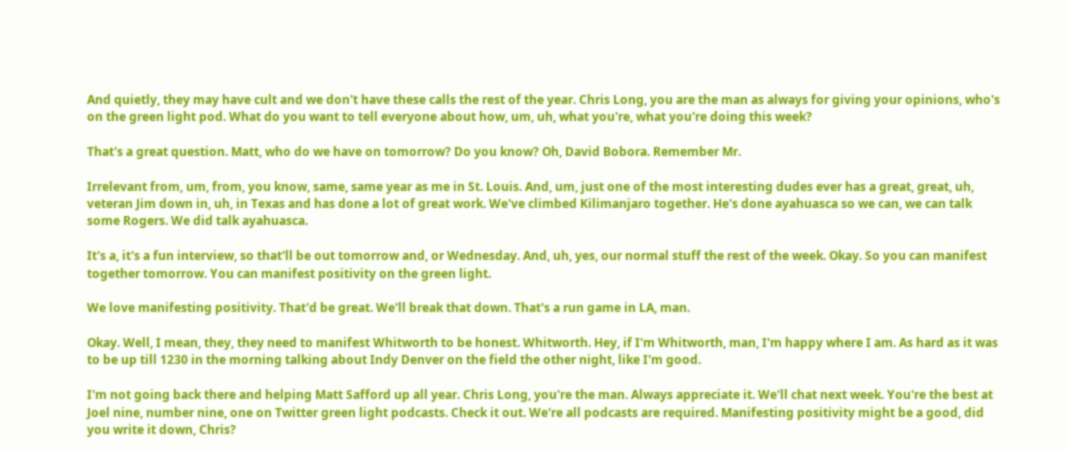And quietly, they may have cult and we don't have these calls the rest of the year. Chris Long, you are the man as always for giving your opinions, who's on the green light pod. What do you want to tell everyone about how, um, uh, what you're, what you're doing this week?

That's a great question. Matt, who do we have on tomorrow? Do you know? Oh, David Bobora. Remember Mr.

Irrelevant from, um, from, you know, same, same year as me in St. Louis. And, um, just one of the most interesting dudes ever has a great, great, uh, veteran Jim down in, uh, in Texas and has done a lot of great work. We've climbed Kilimanjaro together. He's done ayahuasca so we can, we can talk some Rogers. We did talk ayahuasca.

It's a, it's a fun interview, so that'll be out tomorrow and, or Wednesday. And, uh, yes, our normal stuff the rest of the week. Okay. So you can manifest together tomorrow. You can manifest positivity on the green light.

We love manifesting positivity. That'd be great. We'll break that down. That's a run game in LA, man.

Okay. Well, I mean, they, they need to manifest Whitworth to be honest. Whitworth. Hey, if I'm Whitworth, man, I'm happy where I am. As hard as it was to be up till 1230 in the morning talking about Indy Denver on the field the other night, like I'm good.

I'm not going back there and helping Matt Safford up all year. Chris Long, you're the man. Always appreciate it. We'll chat next week. You're the best at Joel nine, number nine, one on Twitter green light podcasts. Check it out. We're all podcasts are required. Manifesting positivity might be a good, did you write it down, Chris?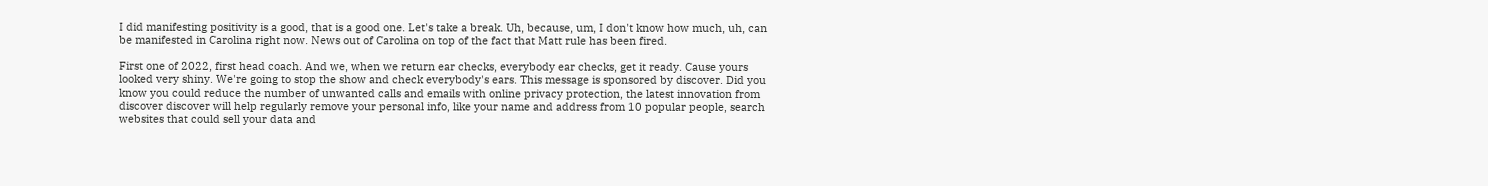I did manifesting positivity is a good, that is a good one. Let's take a break. Uh, because, um, I don't know how much, uh, can be manifested in Carolina right now. News out of Carolina on top of the fact that Matt rule has been fired.

First one of 2022, first head coach. And we, when we return ear checks, everybody ear checks, get it ready. Cause yours looked very shiny. We're going to stop the show and check everybody's ears. This message is sponsored by discover. Did you know you could reduce the number of unwanted calls and emails with online privacy protection, the latest innovation from discover discover will help regularly remove your personal info, like your name and address from 10 popular people, search websites that could sell your data and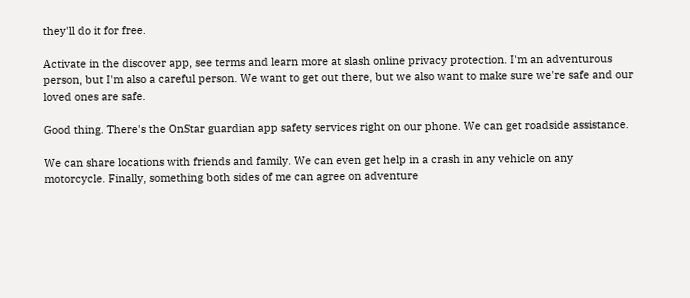they'll do it for free.

Activate in the discover app, see terms and learn more at slash online privacy protection. I'm an adventurous person, but I'm also a careful person. We want to get out there, but we also want to make sure we're safe and our loved ones are safe.

Good thing. There's the OnStar guardian app safety services right on our phone. We can get roadside assistance.

We can share locations with friends and family. We can even get help in a crash in any vehicle on any motorcycle. Finally, something both sides of me can agree on adventure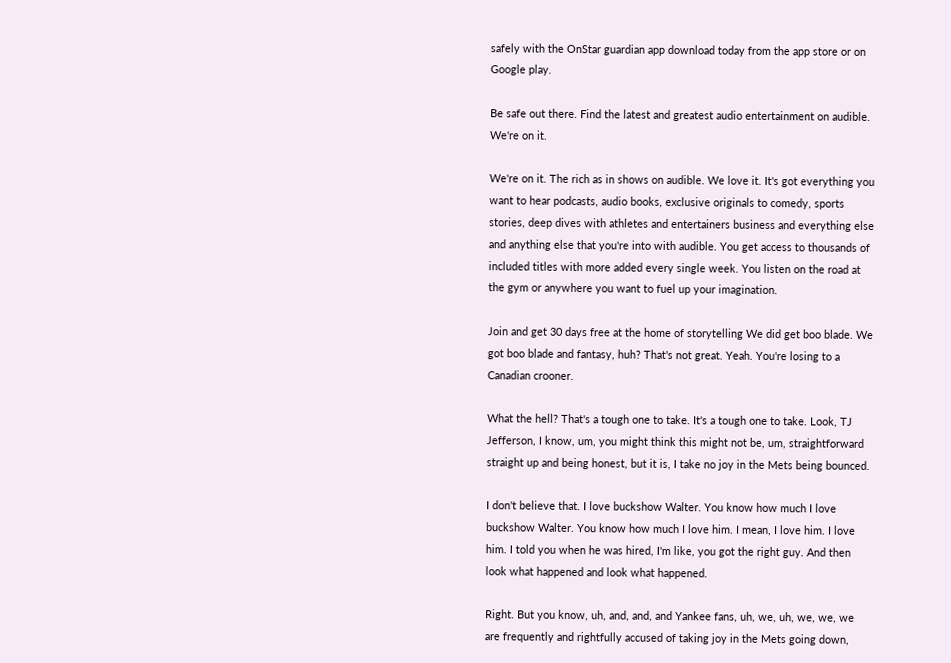safely with the OnStar guardian app download today from the app store or on Google play.

Be safe out there. Find the latest and greatest audio entertainment on audible. We're on it.

We're on it. The rich as in shows on audible. We love it. It's got everything you want to hear podcasts, audio books, exclusive originals to comedy, sports stories, deep dives with athletes and entertainers business and everything else and anything else that you're into with audible. You get access to thousands of included titles with more added every single week. You listen on the road at the gym or anywhere you want to fuel up your imagination.

Join and get 30 days free at the home of storytelling We did get boo blade. We got boo blade and fantasy, huh? That's not great. Yeah. You're losing to a Canadian crooner.

What the hell? That's a tough one to take. It's a tough one to take. Look, TJ Jefferson, I know, um, you might think this might not be, um, straightforward straight up and being honest, but it is, I take no joy in the Mets being bounced.

I don't believe that. I love buckshow Walter. You know how much I love buckshow Walter. You know how much I love him. I mean, I love him. I love him. I told you when he was hired, I'm like, you got the right guy. And then look what happened and look what happened.

Right. But you know, uh, and, and, and Yankee fans, uh, we, uh, we, we, we are frequently and rightfully accused of taking joy in the Mets going down,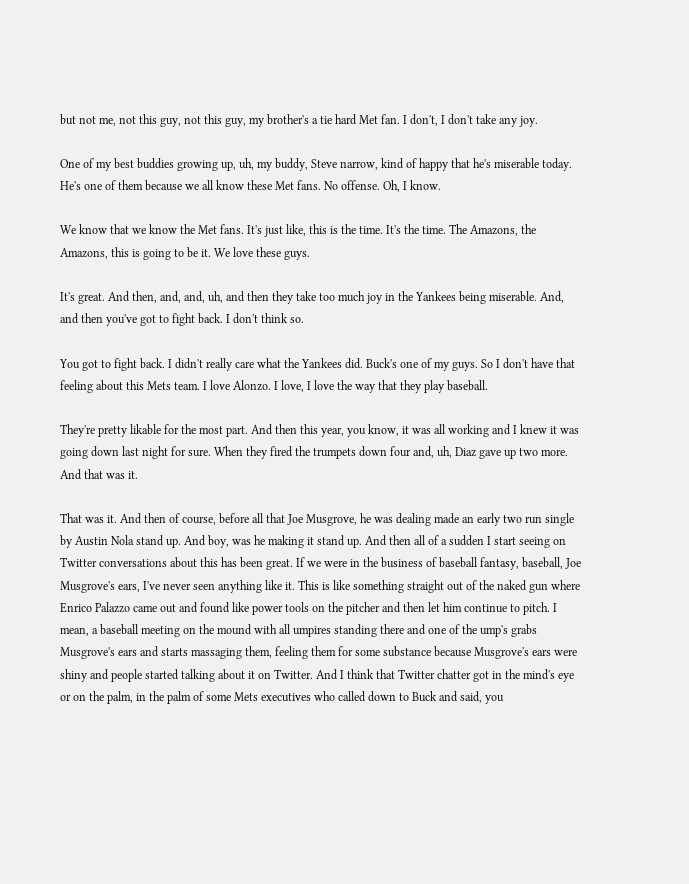but not me, not this guy, not this guy, my brother's a tie hard Met fan. I don't, I don't take any joy.

One of my best buddies growing up, uh, my buddy, Steve narrow, kind of happy that he's miserable today. He's one of them because we all know these Met fans. No offense. Oh, I know.

We know that we know the Met fans. It's just like, this is the time. It's the time. The Amazons, the Amazons, this is going to be it. We love these guys.

It's great. And then, and, and, uh, and then they take too much joy in the Yankees being miserable. And, and then you've got to fight back. I don't think so.

You got to fight back. I didn't really care what the Yankees did. Buck's one of my guys. So I don't have that feeling about this Mets team. I love Alonzo. I love, I love the way that they play baseball.

They're pretty likable for the most part. And then this year, you know, it was all working and I knew it was going down last night for sure. When they fired the trumpets down four and, uh, Diaz gave up two more. And that was it.

That was it. And then of course, before all that Joe Musgrove, he was dealing made an early two run single by Austin Nola stand up. And boy, was he making it stand up. And then all of a sudden I start seeing on Twitter conversations about this has been great. If we were in the business of baseball fantasy, baseball, Joe Musgrove's ears, I've never seen anything like it. This is like something straight out of the naked gun where Enrico Palazzo came out and found like power tools on the pitcher and then let him continue to pitch. I mean, a baseball meeting on the mound with all umpires standing there and one of the ump's grabs Musgrove's ears and starts massaging them, feeling them for some substance because Musgrove's ears were shiny and people started talking about it on Twitter. And I think that Twitter chatter got in the mind's eye or on the palm, in the palm of some Mets executives who called down to Buck and said, you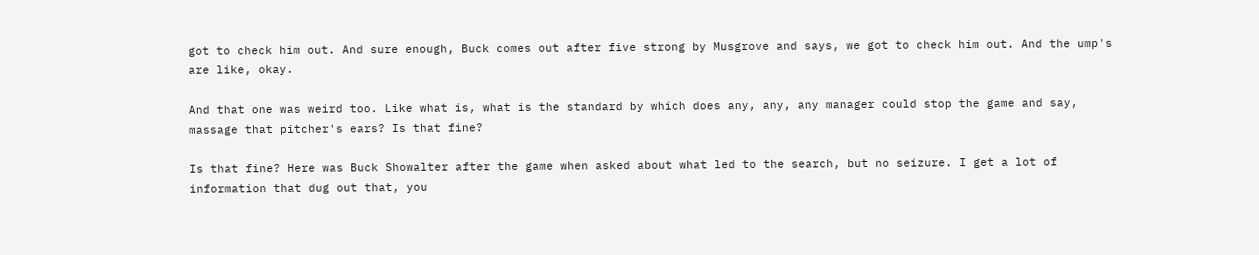got to check him out. And sure enough, Buck comes out after five strong by Musgrove and says, we got to check him out. And the ump's are like, okay.

And that one was weird too. Like what is, what is the standard by which does any, any, any manager could stop the game and say, massage that pitcher's ears? Is that fine?

Is that fine? Here was Buck Showalter after the game when asked about what led to the search, but no seizure. I get a lot of information that dug out that, you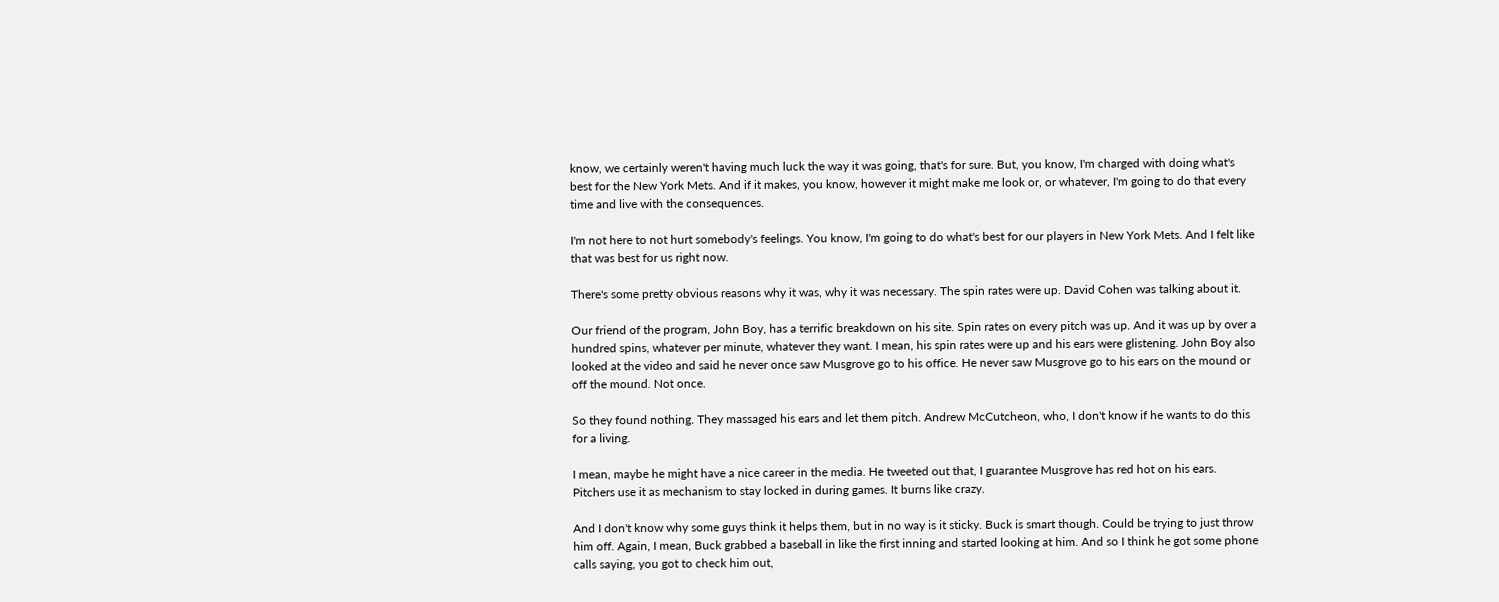know, we certainly weren't having much luck the way it was going, that's for sure. But, you know, I'm charged with doing what's best for the New York Mets. And if it makes, you know, however it might make me look or, or whatever, I'm going to do that every time and live with the consequences.

I'm not here to not hurt somebody's feelings. You know, I'm going to do what's best for our players in New York Mets. And I felt like that was best for us right now.

There's some pretty obvious reasons why it was, why it was necessary. The spin rates were up. David Cohen was talking about it.

Our friend of the program, John Boy, has a terrific breakdown on his site. Spin rates on every pitch was up. And it was up by over a hundred spins, whatever per minute, whatever they want. I mean, his spin rates were up and his ears were glistening. John Boy also looked at the video and said he never once saw Musgrove go to his office. He never saw Musgrove go to his ears on the mound or off the mound. Not once.

So they found nothing. They massaged his ears and let them pitch. Andrew McCutcheon, who, I don't know if he wants to do this for a living.

I mean, maybe he might have a nice career in the media. He tweeted out that, I guarantee Musgrove has red hot on his ears. Pitchers use it as mechanism to stay locked in during games. It burns like crazy.

And I don't know why some guys think it helps them, but in no way is it sticky. Buck is smart though. Could be trying to just throw him off. Again, I mean, Buck grabbed a baseball in like the first inning and started looking at him. And so I think he got some phone calls saying, you got to check him out,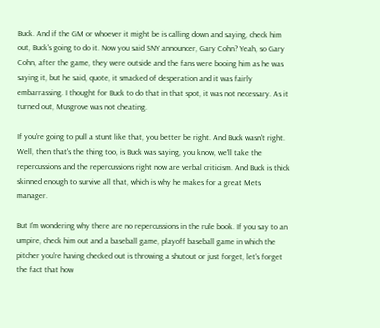Buck. And if the GM or whoever it might be is calling down and saying, check him out, Buck's going to do it. Now you said SNY announcer, Gary Cohn? Yeah, so Gary Cohn, after the game, they were outside and the fans were booing him as he was saying it, but he said, quote, it smacked of desperation and it was fairly embarrassing. I thought for Buck to do that in that spot, it was not necessary. As it turned out, Musgrove was not cheating.

If you're going to pull a stunt like that, you better be right. And Buck wasn't right. Well, then that's the thing too, is Buck was saying, you know, we'll take the repercussions and the repercussions right now are verbal criticism. And Buck is thick skinned enough to survive all that, which is why he makes for a great Mets manager.

But I'm wondering why there are no repercussions in the rule book. If you say to an umpire, check him out and a baseball game, playoff baseball game in which the pitcher you're having checked out is throwing a shutout or just forget, let's forget the fact that how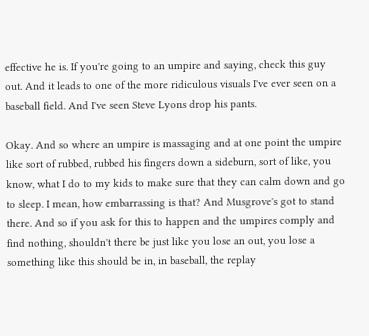effective he is. If you're going to an umpire and saying, check this guy out. And it leads to one of the more ridiculous visuals I've ever seen on a baseball field. And I've seen Steve Lyons drop his pants.

Okay. And so where an umpire is massaging and at one point the umpire like sort of rubbed, rubbed his fingers down a sideburn, sort of like, you know, what I do to my kids to make sure that they can calm down and go to sleep. I mean, how embarrassing is that? And Musgrove's got to stand there. And so if you ask for this to happen and the umpires comply and find nothing, shouldn't there be just like you lose an out, you lose a something like this should be in, in baseball, the replay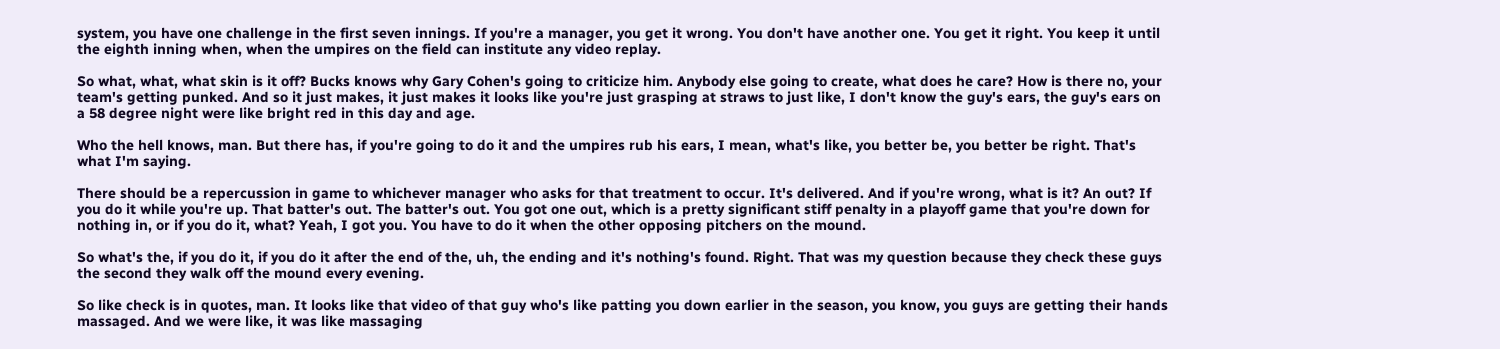system, you have one challenge in the first seven innings. If you're a manager, you get it wrong. You don't have another one. You get it right. You keep it until the eighth inning when, when the umpires on the field can institute any video replay.

So what, what, what skin is it off? Bucks knows why Gary Cohen's going to criticize him. Anybody else going to create, what does he care? How is there no, your team's getting punked. And so it just makes, it just makes it looks like you're just grasping at straws to just like, I don't know the guy's ears, the guy's ears on a 58 degree night were like bright red in this day and age.

Who the hell knows, man. But there has, if you're going to do it and the umpires rub his ears, I mean, what's like, you better be, you better be right. That's what I'm saying.

There should be a repercussion in game to whichever manager who asks for that treatment to occur. It's delivered. And if you're wrong, what is it? An out? If you do it while you're up. That batter's out. The batter's out. You got one out, which is a pretty significant stiff penalty in a playoff game that you're down for nothing in, or if you do it, what? Yeah, I got you. You have to do it when the other opposing pitchers on the mound.

So what's the, if you do it, if you do it after the end of the, uh, the ending and it's nothing's found. Right. That was my question because they check these guys the second they walk off the mound every evening.

So like check is in quotes, man. It looks like that video of that guy who's like patting you down earlier in the season, you know, you guys are getting their hands massaged. And we were like, it was like massaging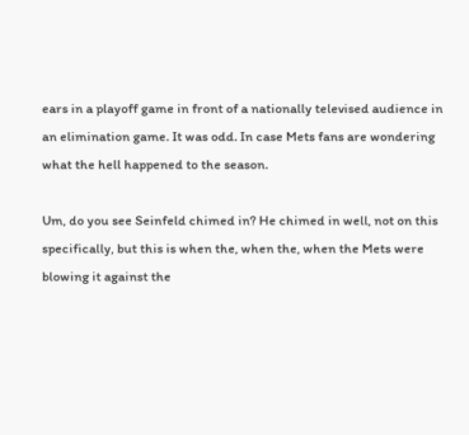ears in a playoff game in front of a nationally televised audience in an elimination game. It was odd. In case Mets fans are wondering what the hell happened to the season.

Um, do you see Seinfeld chimed in? He chimed in well, not on this specifically, but this is when the, when the, when the Mets were blowing it against the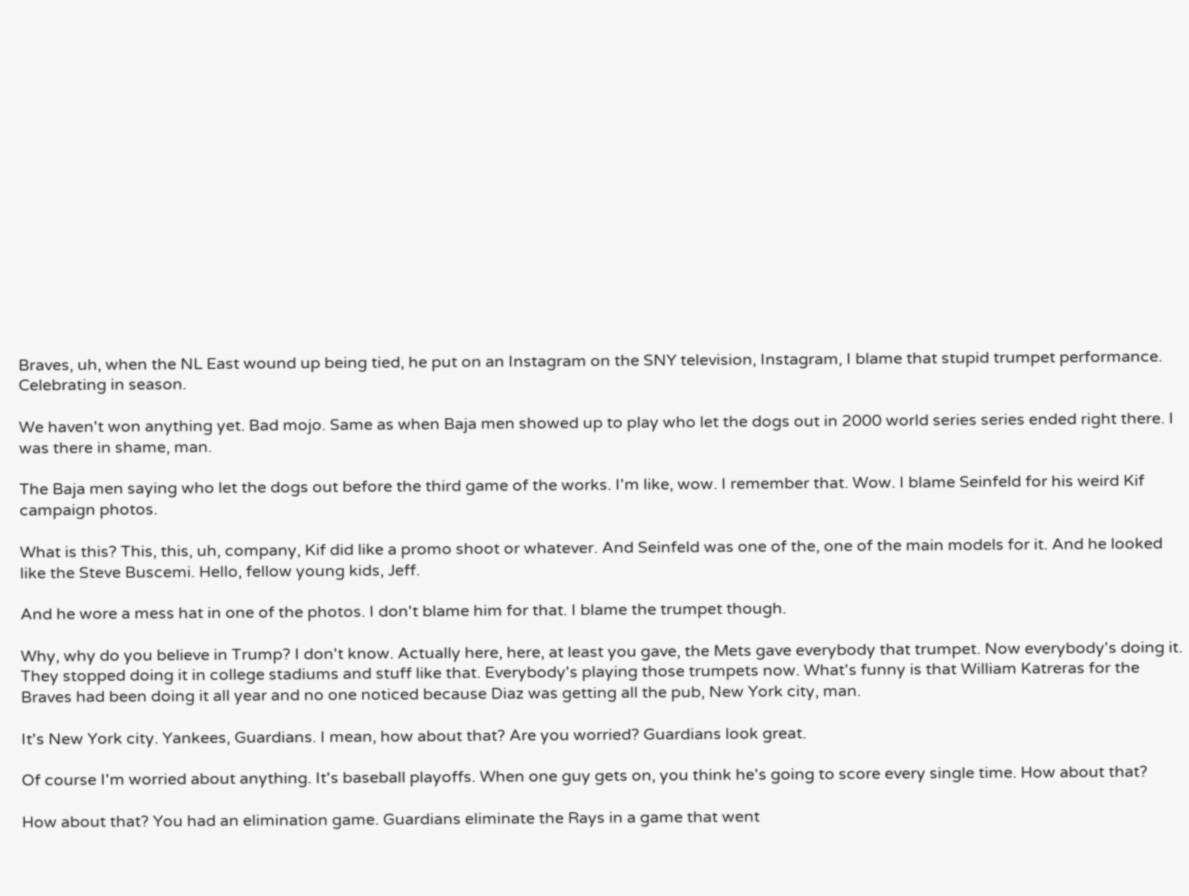Braves, uh, when the NL East wound up being tied, he put on an Instagram on the SNY television, Instagram, I blame that stupid trumpet performance. Celebrating in season.

We haven't won anything yet. Bad mojo. Same as when Baja men showed up to play who let the dogs out in 2000 world series series ended right there. I was there in shame, man.

The Baja men saying who let the dogs out before the third game of the works. I'm like, wow. I remember that. Wow. I blame Seinfeld for his weird Kif campaign photos.

What is this? This, this, uh, company, Kif did like a promo shoot or whatever. And Seinfeld was one of the, one of the main models for it. And he looked like the Steve Buscemi. Hello, fellow young kids, Jeff.

And he wore a mess hat in one of the photos. I don't blame him for that. I blame the trumpet though.

Why, why do you believe in Trump? I don't know. Actually here, here, at least you gave, the Mets gave everybody that trumpet. Now everybody's doing it. They stopped doing it in college stadiums and stuff like that. Everybody's playing those trumpets now. What's funny is that William Katreras for the Braves had been doing it all year and no one noticed because Diaz was getting all the pub, New York city, man.

It's New York city. Yankees, Guardians. I mean, how about that? Are you worried? Guardians look great.

Of course I'm worried about anything. It's baseball playoffs. When one guy gets on, you think he's going to score every single time. How about that?

How about that? You had an elimination game. Guardians eliminate the Rays in a game that went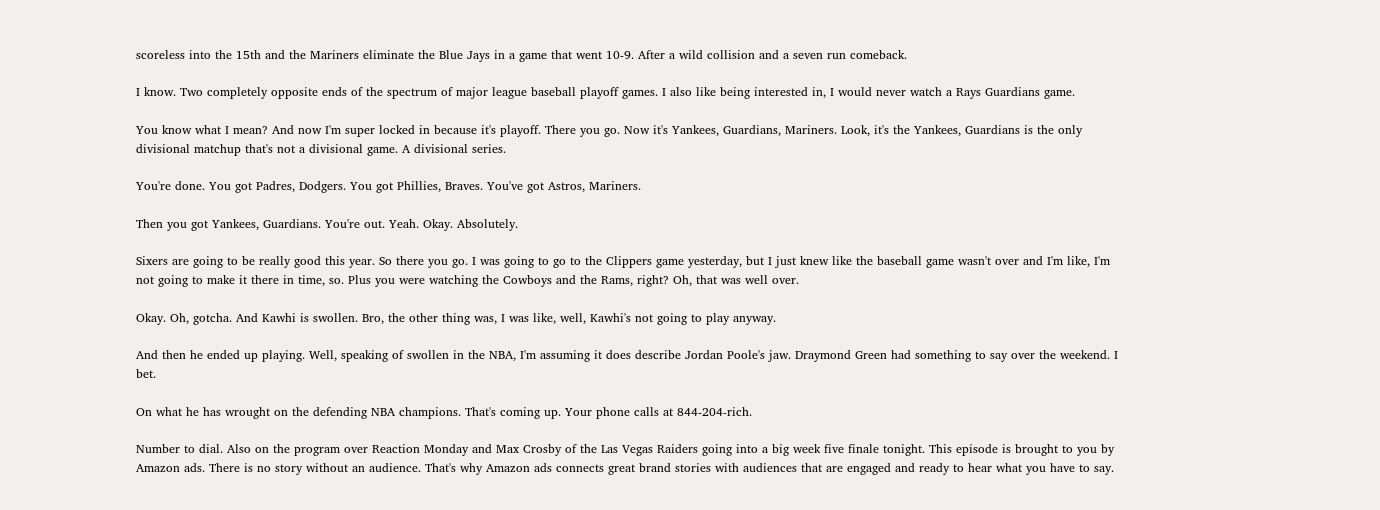scoreless into the 15th and the Mariners eliminate the Blue Jays in a game that went 10-9. After a wild collision and a seven run comeback.

I know. Two completely opposite ends of the spectrum of major league baseball playoff games. I also like being interested in, I would never watch a Rays Guardians game.

You know what I mean? And now I'm super locked in because it's playoff. There you go. Now it's Yankees, Guardians, Mariners. Look, it's the Yankees, Guardians is the only divisional matchup that's not a divisional game. A divisional series.

You're done. You got Padres, Dodgers. You got Phillies, Braves. You've got Astros, Mariners.

Then you got Yankees, Guardians. You're out. Yeah. Okay. Absolutely.

Sixers are going to be really good this year. So there you go. I was going to go to the Clippers game yesterday, but I just knew like the baseball game wasn't over and I'm like, I'm not going to make it there in time, so. Plus you were watching the Cowboys and the Rams, right? Oh, that was well over.

Okay. Oh, gotcha. And Kawhi is swollen. Bro, the other thing was, I was like, well, Kawhi's not going to play anyway.

And then he ended up playing. Well, speaking of swollen in the NBA, I'm assuming it does describe Jordan Poole's jaw. Draymond Green had something to say over the weekend. I bet.

On what he has wrought on the defending NBA champions. That's coming up. Your phone calls at 844-204-rich.

Number to dial. Also on the program over Reaction Monday and Max Crosby of the Las Vegas Raiders going into a big week five finale tonight. This episode is brought to you by Amazon ads. There is no story without an audience. That's why Amazon ads connects great brand stories with audiences that are engaged and ready to hear what you have to say.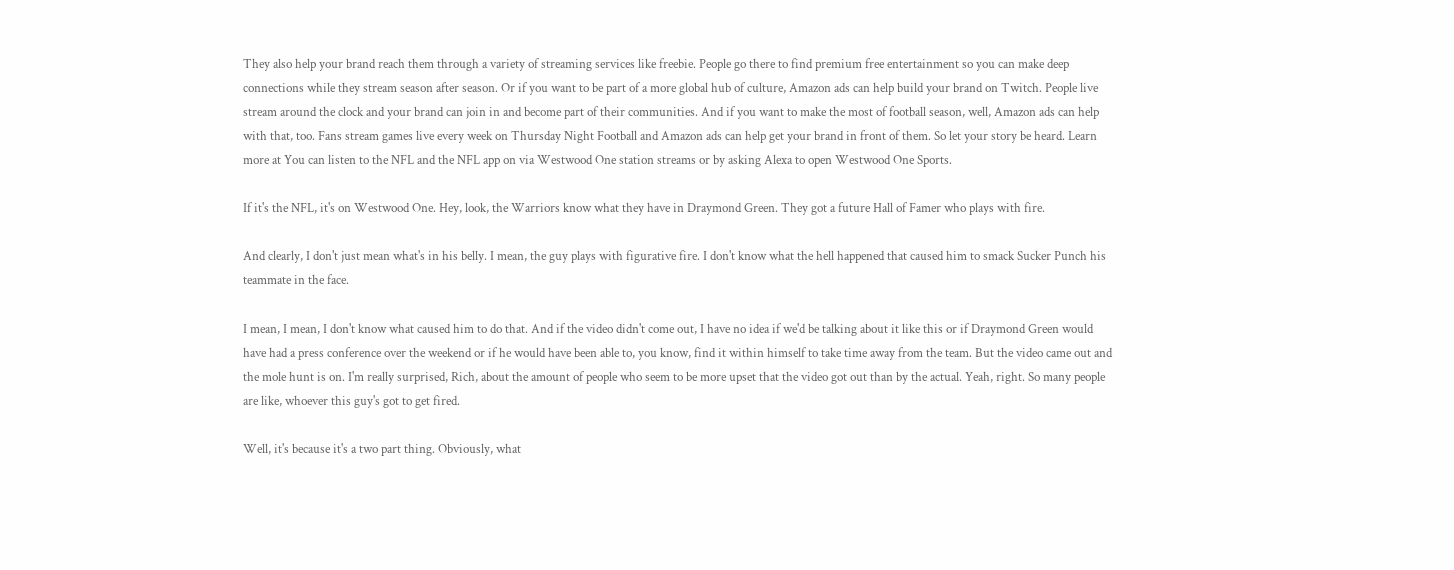They also help your brand reach them through a variety of streaming services like freebie. People go there to find premium free entertainment so you can make deep connections while they stream season after season. Or if you want to be part of a more global hub of culture, Amazon ads can help build your brand on Twitch. People live stream around the clock and your brand can join in and become part of their communities. And if you want to make the most of football season, well, Amazon ads can help with that, too. Fans stream games live every week on Thursday Night Football and Amazon ads can help get your brand in front of them. So let your story be heard. Learn more at You can listen to the NFL and the NFL app on via Westwood One station streams or by asking Alexa to open Westwood One Sports.

If it's the NFL, it's on Westwood One. Hey, look, the Warriors know what they have in Draymond Green. They got a future Hall of Famer who plays with fire.

And clearly, I don't just mean what's in his belly. I mean, the guy plays with figurative fire. I don't know what the hell happened that caused him to smack Sucker Punch his teammate in the face.

I mean, I mean, I don't know what caused him to do that. And if the video didn't come out, I have no idea if we'd be talking about it like this or if Draymond Green would have had a press conference over the weekend or if he would have been able to, you know, find it within himself to take time away from the team. But the video came out and the mole hunt is on. I'm really surprised, Rich, about the amount of people who seem to be more upset that the video got out than by the actual. Yeah, right. So many people are like, whoever this guy's got to get fired.

Well, it's because it's a two part thing. Obviously, what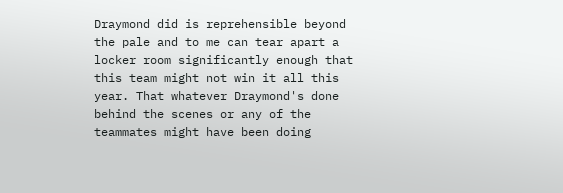Draymond did is reprehensible beyond the pale and to me can tear apart a locker room significantly enough that this team might not win it all this year. That whatever Draymond's done behind the scenes or any of the teammates might have been doing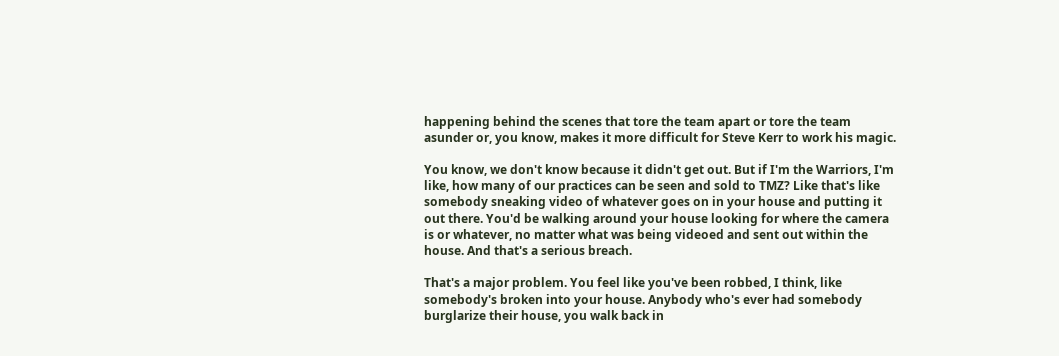happening behind the scenes that tore the team apart or tore the team asunder or, you know, makes it more difficult for Steve Kerr to work his magic.

You know, we don't know because it didn't get out. But if I'm the Warriors, I'm like, how many of our practices can be seen and sold to TMZ? Like that's like somebody sneaking video of whatever goes on in your house and putting it out there. You'd be walking around your house looking for where the camera is or whatever, no matter what was being videoed and sent out within the house. And that's a serious breach.

That's a major problem. You feel like you've been robbed, I think, like somebody's broken into your house. Anybody who's ever had somebody burglarize their house, you walk back in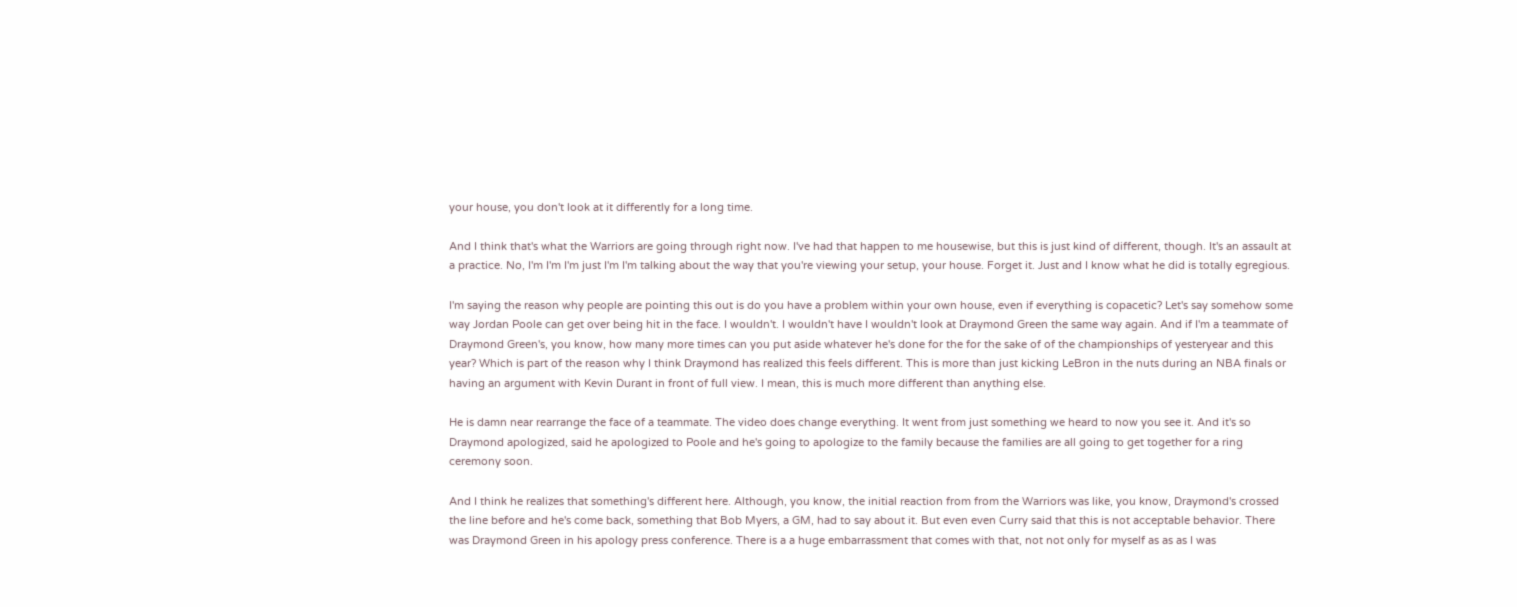your house, you don't look at it differently for a long time.

And I think that's what the Warriors are going through right now. I've had that happen to me housewise, but this is just kind of different, though. It's an assault at a practice. No, I'm I'm I'm just I'm I'm talking about the way that you're viewing your setup, your house. Forget it. Just and I know what he did is totally egregious.

I'm saying the reason why people are pointing this out is do you have a problem within your own house, even if everything is copacetic? Let's say somehow some way Jordan Poole can get over being hit in the face. I wouldn't. I wouldn't have I wouldn't look at Draymond Green the same way again. And if I'm a teammate of Draymond Green's, you know, how many more times can you put aside whatever he's done for the for the sake of of the championships of yesteryear and this year? Which is part of the reason why I think Draymond has realized this feels different. This is more than just kicking LeBron in the nuts during an NBA finals or having an argument with Kevin Durant in front of full view. I mean, this is much more different than anything else.

He is damn near rearrange the face of a teammate. The video does change everything. It went from just something we heard to now you see it. And it's so Draymond apologized, said he apologized to Poole and he's going to apologize to the family because the families are all going to get together for a ring ceremony soon.

And I think he realizes that something's different here. Although, you know, the initial reaction from from the Warriors was like, you know, Draymond's crossed the line before and he's come back, something that Bob Myers, a GM, had to say about it. But even even Curry said that this is not acceptable behavior. There was Draymond Green in his apology press conference. There is a a huge embarrassment that comes with that, not not only for myself as as as I was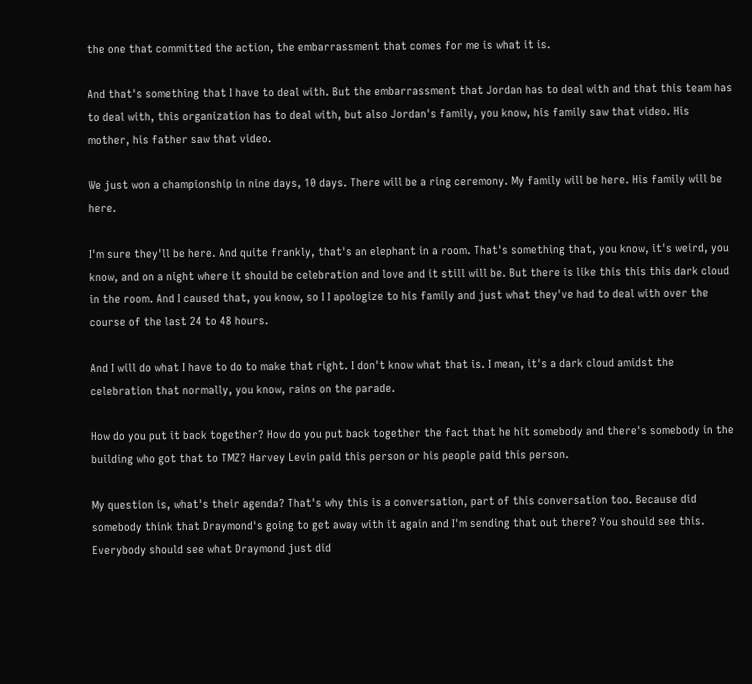the one that committed the action, the embarrassment that comes for me is what it is.

And that's something that I have to deal with. But the embarrassment that Jordan has to deal with and that this team has to deal with, this organization has to deal with, but also Jordan's family, you know, his family saw that video. His mother, his father saw that video.

We just won a championship in nine days, 10 days. There will be a ring ceremony. My family will be here. His family will be here.

I'm sure they'll be here. And quite frankly, that's an elephant in a room. That's something that, you know, it's weird, you know, and on a night where it should be celebration and love and it still will be. But there is like this this this dark cloud in the room. And I caused that, you know, so I I apologize to his family and just what they've had to deal with over the course of the last 24 to 48 hours.

And I will do what I have to do to make that right. I don't know what that is. I mean, it's a dark cloud amidst the celebration that normally, you know, rains on the parade.

How do you put it back together? How do you put back together the fact that he hit somebody and there's somebody in the building who got that to TMZ? Harvey Levin paid this person or his people paid this person.

My question is, what's their agenda? That's why this is a conversation, part of this conversation too. Because did somebody think that Draymond's going to get away with it again and I'm sending that out there? You should see this. Everybody should see what Draymond just did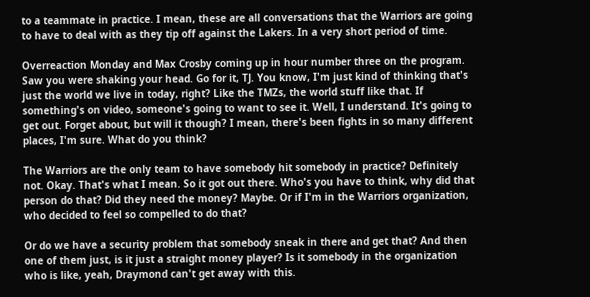to a teammate in practice. I mean, these are all conversations that the Warriors are going to have to deal with as they tip off against the Lakers. In a very short period of time.

Overreaction Monday and Max Crosby coming up in hour number three on the program. Saw you were shaking your head. Go for it, TJ. You know, I'm just kind of thinking that's just the world we live in today, right? Like the TMZs, the world stuff like that. If something's on video, someone's going to want to see it. Well, I understand. It's going to get out. Forget about, but will it though? I mean, there's been fights in so many different places, I'm sure. What do you think?

The Warriors are the only team to have somebody hit somebody in practice? Definitely not. Okay. That's what I mean. So it got out there. Who's you have to think, why did that person do that? Did they need the money? Maybe. Or if I'm in the Warriors organization, who decided to feel so compelled to do that?

Or do we have a security problem that somebody sneak in there and get that? And then one of them just, is it just a straight money player? Is it somebody in the organization who is like, yeah, Draymond can't get away with this.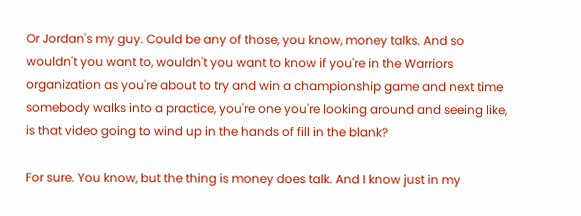Or Jordan's my guy. Could be any of those, you know, money talks. And so wouldn't you want to, wouldn't you want to know if you're in the Warriors organization as you're about to try and win a championship game and next time somebody walks into a practice, you're one you're looking around and seeing like, is that video going to wind up in the hands of fill in the blank?

For sure. You know, but the thing is money does talk. And I know just in my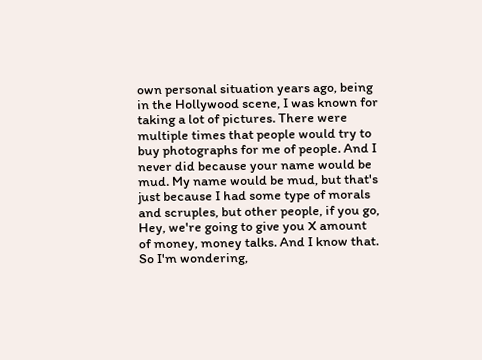own personal situation years ago, being in the Hollywood scene, I was known for taking a lot of pictures. There were multiple times that people would try to buy photographs for me of people. And I never did because your name would be mud. My name would be mud, but that's just because I had some type of morals and scruples, but other people, if you go, Hey, we're going to give you X amount of money, money talks. And I know that. So I'm wondering,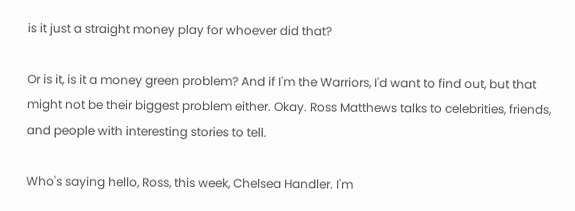is it just a straight money play for whoever did that?

Or is it, is it a money green problem? And if I'm the Warriors, I'd want to find out, but that might not be their biggest problem either. Okay. Ross Matthews talks to celebrities, friends, and people with interesting stories to tell.

Who's saying hello, Ross, this week, Chelsea Handler. I'm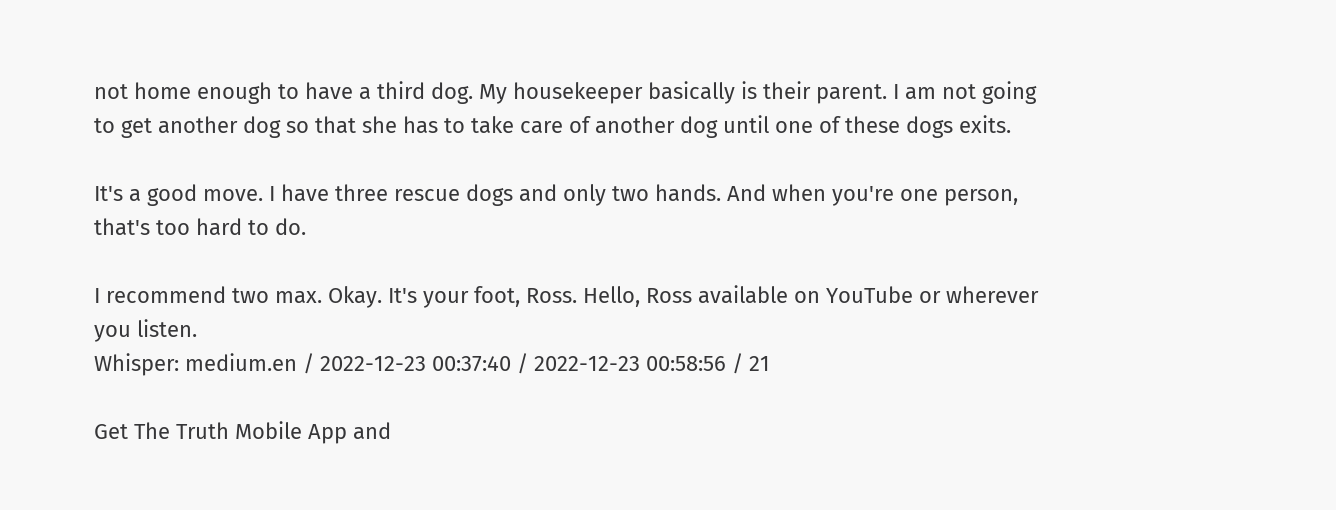not home enough to have a third dog. My housekeeper basically is their parent. I am not going to get another dog so that she has to take care of another dog until one of these dogs exits.

It's a good move. I have three rescue dogs and only two hands. And when you're one person, that's too hard to do.

I recommend two max. Okay. It's your foot, Ross. Hello, Ross available on YouTube or wherever you listen.
Whisper: medium.en / 2022-12-23 00:37:40 / 2022-12-23 00:58:56 / 21

Get The Truth Mobile App and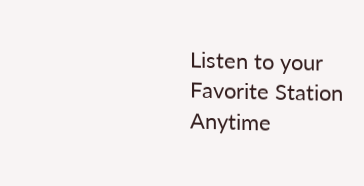Listen to your Favorite Station Anytime